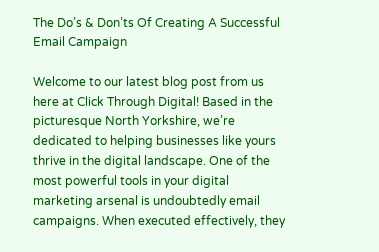The Do’s & Don’ts Of Creating A Successful Email Campaign

Welcome to our latest blog post from us here at Click Through Digital! Based in the picturesque North Yorkshire, we’re dedicated to helping businesses like yours thrive in the digital landscape. One of the most powerful tools in your digital marketing arsenal is undoubtedly email campaigns. When executed effectively, they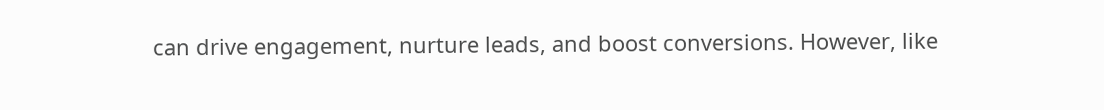can drive engagement, nurture leads, and boost conversions. However, like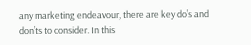any marketing endeavour, there are key do’s and don’ts to consider. In this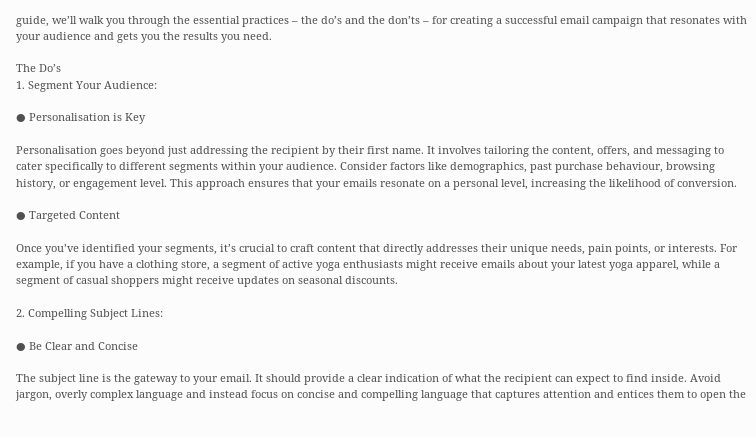guide, we’ll walk you through the essential practices – the do’s and the don’ts – for creating a successful email campaign that resonates with your audience and gets you the results you need.

The Do’s
1. Segment Your Audience:

● Personalisation is Key

Personalisation goes beyond just addressing the recipient by their first name. It involves tailoring the content, offers, and messaging to cater specifically to different segments within your audience. Consider factors like demographics, past purchase behaviour, browsing history, or engagement level. This approach ensures that your emails resonate on a personal level, increasing the likelihood of conversion.

● Targeted Content

Once you’ve identified your segments, it’s crucial to craft content that directly addresses their unique needs, pain points, or interests. For example, if you have a clothing store, a segment of active yoga enthusiasts might receive emails about your latest yoga apparel, while a segment of casual shoppers might receive updates on seasonal discounts.

2. Compelling Subject Lines:

● Be Clear and Concise

The subject line is the gateway to your email. It should provide a clear indication of what the recipient can expect to find inside. Avoid jargon, overly complex language and instead focus on concise and compelling language that captures attention and entices them to open the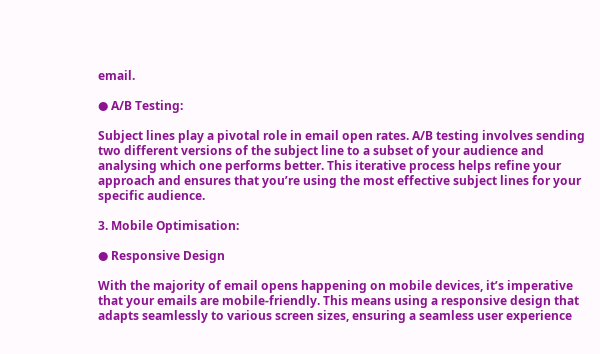email.

● A/B Testing:

Subject lines play a pivotal role in email open rates. A/B testing involves sending two different versions of the subject line to a subset of your audience and analysing which one performs better. This iterative process helps refine your approach and ensures that you’re using the most effective subject lines for your specific audience.

3. Mobile Optimisation:

● Responsive Design

With the majority of email opens happening on mobile devices, it’s imperative that your emails are mobile-friendly. This means using a responsive design that adapts seamlessly to various screen sizes, ensuring a seamless user experience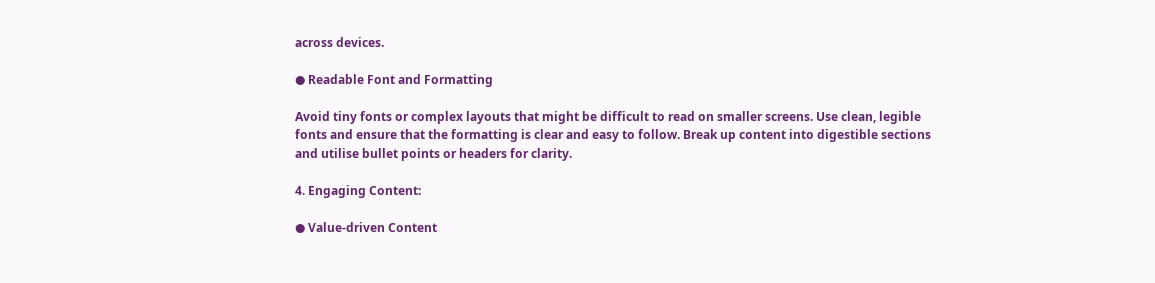across devices.

● Readable Font and Formatting

Avoid tiny fonts or complex layouts that might be difficult to read on smaller screens. Use clean, legible fonts and ensure that the formatting is clear and easy to follow. Break up content into digestible sections and utilise bullet points or headers for clarity.

4. Engaging Content:

● Value-driven Content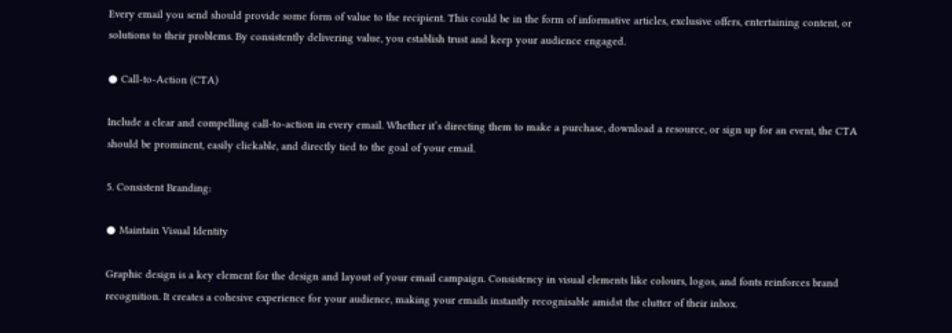Every email you send should provide some form of value to the recipient. This could be in the form of informative articles, exclusive offers, entertaining content, or solutions to their problems. By consistently delivering value, you establish trust and keep your audience engaged.

● Call-to-Action (CTA)

Include a clear and compelling call-to-action in every email. Whether it’s directing them to make a purchase, download a resource, or sign up for an event, the CTA should be prominent, easily clickable, and directly tied to the goal of your email.

5. Consistent Branding:

● Maintain Visual Identity

Graphic design is a key element for the design and layout of your email campaign. Consistency in visual elements like colours, logos, and fonts reinforces brand recognition. It creates a cohesive experience for your audience, making your emails instantly recognisable amidst the clutter of their inbox.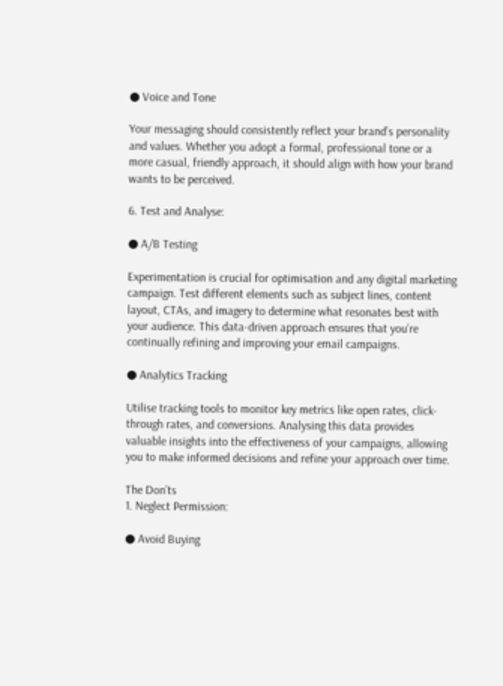● Voice and Tone

Your messaging should consistently reflect your brand’s personality and values. Whether you adopt a formal, professional tone or a more casual, friendly approach, it should align with how your brand wants to be perceived.

6. Test and Analyse:

● A/B Testing

Experimentation is crucial for optimisation and any digital marketing campaign. Test different elements such as subject lines, content layout, CTAs, and imagery to determine what resonates best with your audience. This data-driven approach ensures that you’re continually refining and improving your email campaigns.

● Analytics Tracking

Utilise tracking tools to monitor key metrics like open rates, click-through rates, and conversions. Analysing this data provides valuable insights into the effectiveness of your campaigns, allowing you to make informed decisions and refine your approach over time.

The Don’ts
1. Neglect Permission:

● Avoid Buying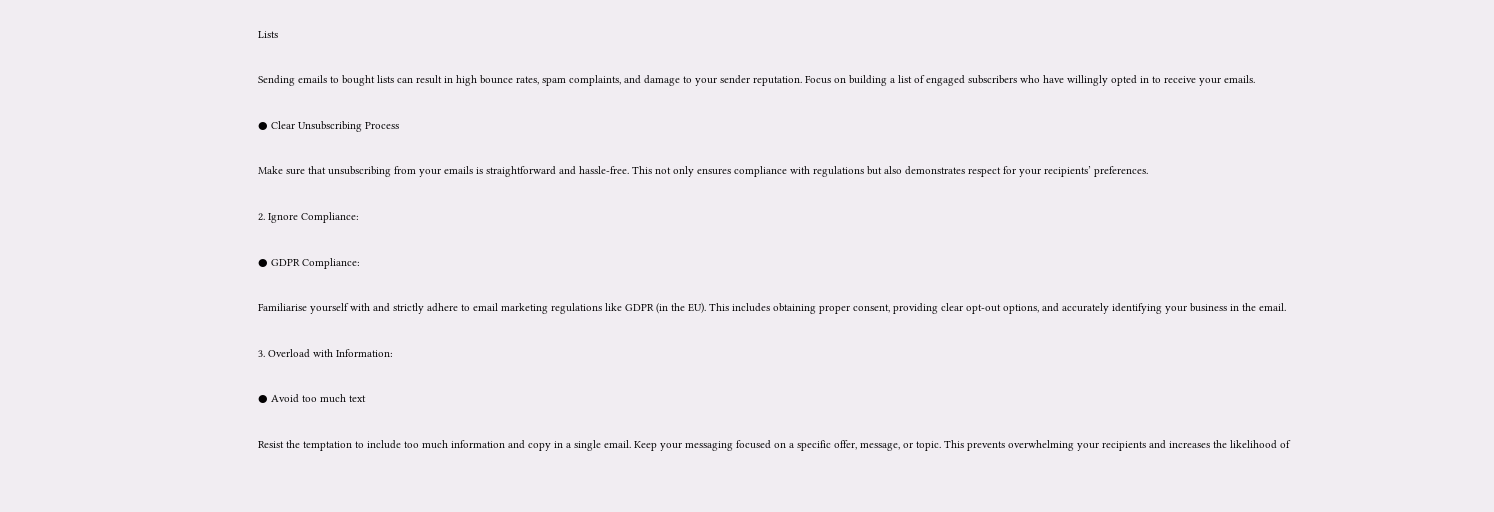Lists

Sending emails to bought lists can result in high bounce rates, spam complaints, and damage to your sender reputation. Focus on building a list of engaged subscribers who have willingly opted in to receive your emails.

● Clear Unsubscribing Process

Make sure that unsubscribing from your emails is straightforward and hassle-free. This not only ensures compliance with regulations but also demonstrates respect for your recipients’ preferences.

2. Ignore Compliance:

● GDPR Compliance:

Familiarise yourself with and strictly adhere to email marketing regulations like GDPR (in the EU). This includes obtaining proper consent, providing clear opt-out options, and accurately identifying your business in the email.

3. Overload with Information:

● Avoid too much text

Resist the temptation to include too much information and copy in a single email. Keep your messaging focused on a specific offer, message, or topic. This prevents overwhelming your recipients and increases the likelihood of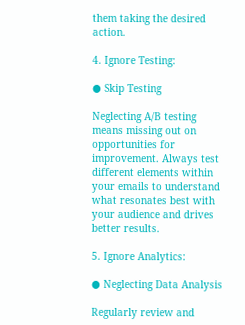them taking the desired action.

4. Ignore Testing:

● Skip Testing

Neglecting A/B testing means missing out on opportunities for improvement. Always test different elements within your emails to understand what resonates best with your audience and drives better results.

5. Ignore Analytics:

● Neglecting Data Analysis

Regularly review and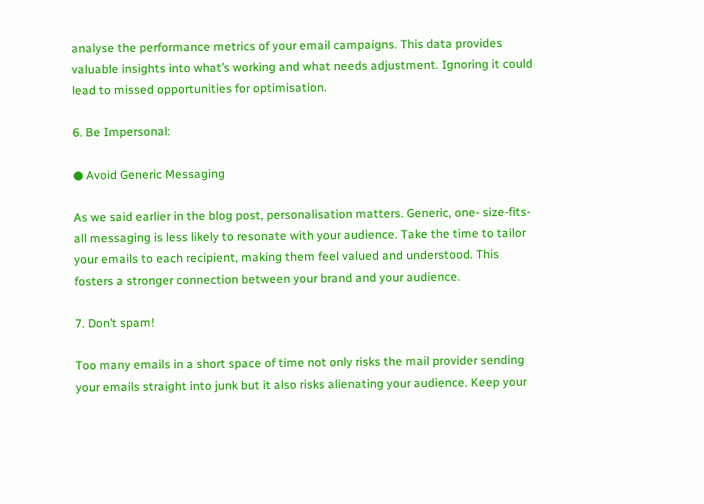analyse the performance metrics of your email campaigns. This data provides valuable insights into what’s working and what needs adjustment. Ignoring it could lead to missed opportunities for optimisation.

6. Be Impersonal:

● Avoid Generic Messaging

As we said earlier in the blog post, personalisation matters. Generic, one- size-fits-all messaging is less likely to resonate with your audience. Take the time to tailor your emails to each recipient, making them feel valued and understood. This fosters a stronger connection between your brand and your audience.

7. Don’t spam!

Too many emails in a short space of time not only risks the mail provider sending your emails straight into junk but it also risks alienating your audience. Keep your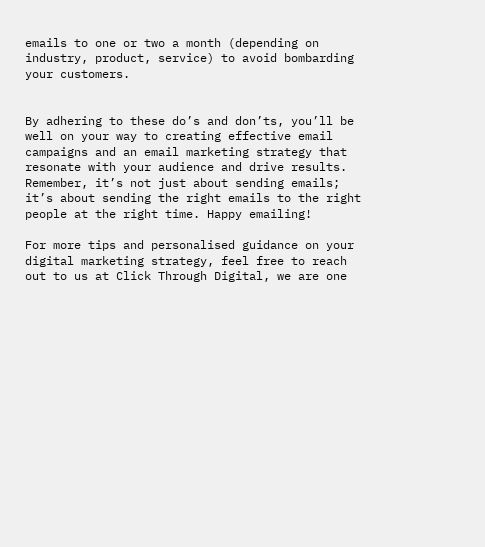emails to one or two a month (depending on industry, product, service) to avoid bombarding your customers.


By adhering to these do’s and don’ts, you’ll be well on your way to creating effective email campaigns and an email marketing strategy that resonate with your audience and drive results. Remember, it’s not just about sending emails; it’s about sending the right emails to the right people at the right time. Happy emailing!

For more tips and personalised guidance on your digital marketing strategy, feel free to reach out to us at Click Through Digital, we are one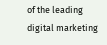of the leading digital marketing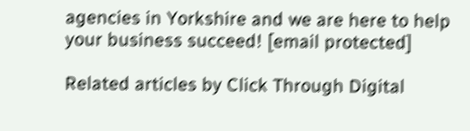agencies in Yorkshire and we are here to help your business succeed! [email protected]

Related articles by Click Through Digital